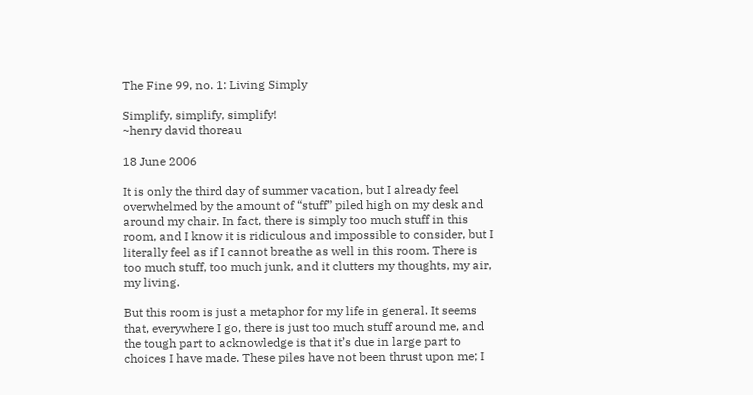The Fine 99, no. 1: Living Simply

Simplify, simplify, simplify!
~henry david thoreau

18 June 2006

It is only the third day of summer vacation, but I already feel overwhelmed by the amount of “stuff” piled high on my desk and around my chair. In fact, there is simply too much stuff in this room, and I know it is ridiculous and impossible to consider, but I literally feel as if I cannot breathe as well in this room. There is too much stuff, too much junk, and it clutters my thoughts, my air, my living.

But this room is just a metaphor for my life in general. It seems that, everywhere I go, there is just too much stuff around me, and the tough part to acknowledge is that it’s due in large part to choices I have made. These piles have not been thrust upon me; I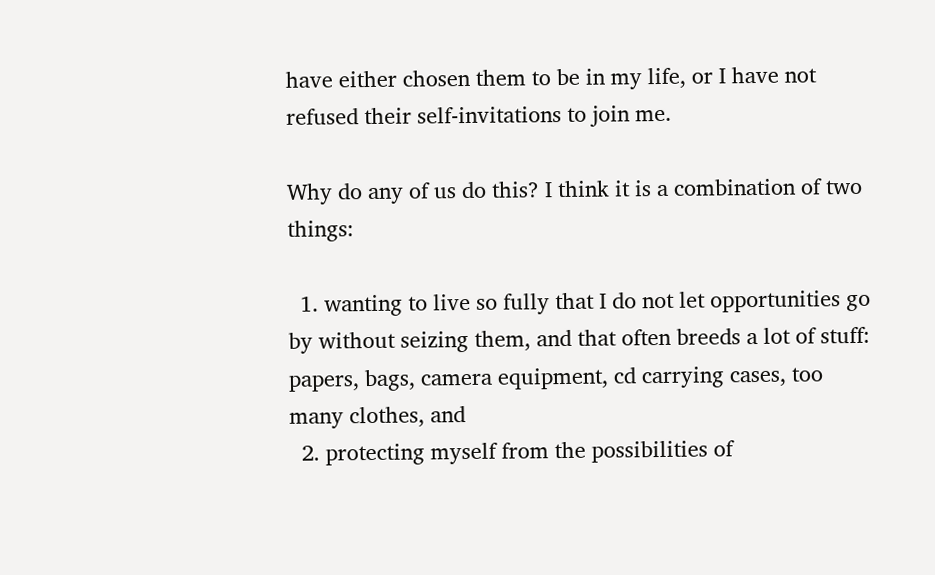have either chosen them to be in my life, or I have not refused their self-invitations to join me.

Why do any of us do this? I think it is a combination of two things:

  1. wanting to live so fully that I do not let opportunities go by without seizing them, and that often breeds a lot of stuff: papers, bags, camera equipment, cd carrying cases, too many clothes, and
  2. protecting myself from the possibilities of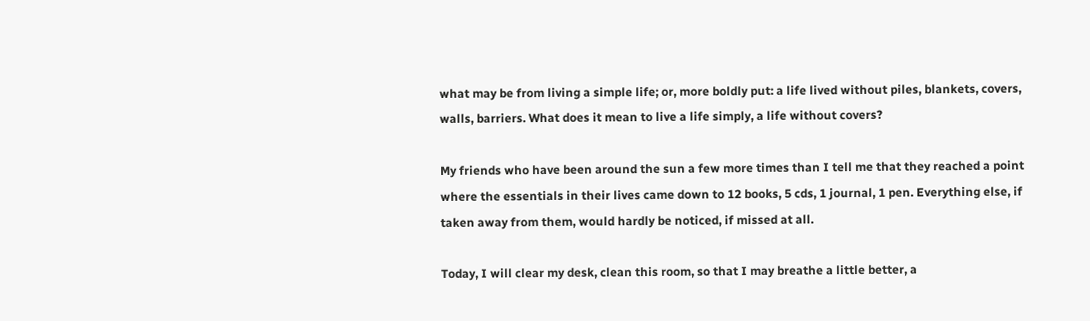what may be from living a simple life; or, more boldly put: a life lived without piles, blankets, covers, walls, barriers. What does it mean to live a life simply, a life without covers?

My friends who have been around the sun a few more times than I tell me that they reached a point where the essentials in their lives came down to 12 books, 5 cds, 1 journal, 1 pen. Everything else, if taken away from them, would hardly be noticed, if missed at all.

Today, I will clear my desk, clean this room, so that I may breathe a little better, a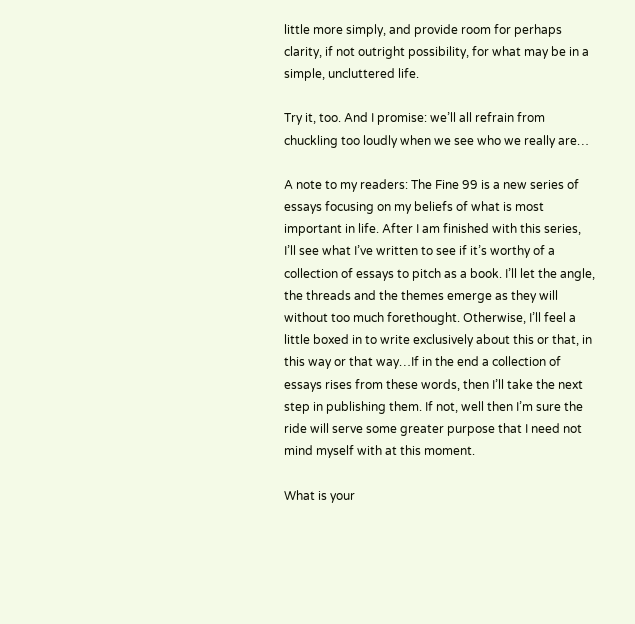little more simply, and provide room for perhaps clarity, if not outright possibility, for what may be in a simple, uncluttered life.

Try it, too. And I promise: we’ll all refrain from chuckling too loudly when we see who we really are…

A note to my readers: The Fine 99 is a new series of essays focusing on my beliefs of what is most important in life. After I am finished with this series, I’ll see what I’ve written to see if it’s worthy of a collection of essays to pitch as a book. I’ll let the angle, the threads and the themes emerge as they will without too much forethought. Otherwise, I’ll feel a little boxed in to write exclusively about this or that, in this way or that way…If in the end a collection of essays rises from these words, then I’ll take the next step in publishing them. If not, well then I’m sure the ride will serve some greater purpose that I need not mind myself with at this moment.

What is your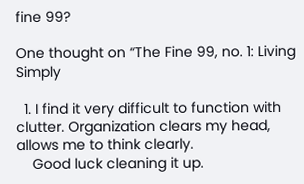fine 99?

One thought on “The Fine 99, no. 1: Living Simply

  1. I find it very difficult to function with clutter. Organization clears my head, allows me to think clearly.
    Good luck cleaning it up.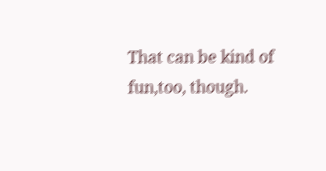That can be kind of fun,too, though.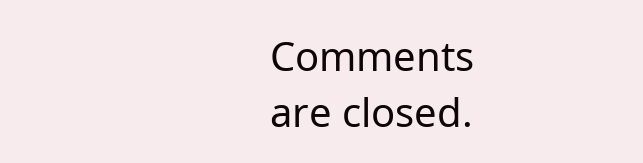Comments are closed.